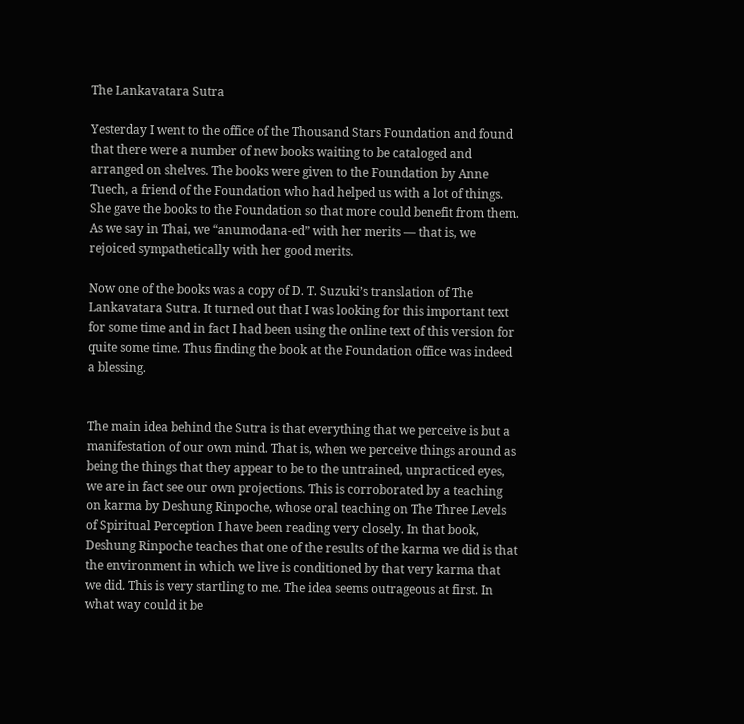The Lankavatara Sutra

Yesterday I went to the office of the Thousand Stars Foundation and found that there were a number of new books waiting to be cataloged and arranged on shelves. The books were given to the Foundation by Anne Tuech, a friend of the Foundation who had helped us with a lot of things. She gave the books to the Foundation so that more could benefit from them. As we say in Thai, we “anumodana-ed” with her merits — that is, we rejoiced sympathetically with her good merits.

Now one of the books was a copy of D. T. Suzuki’s translation of The Lankavatara Sutra. It turned out that I was looking for this important text for some time and in fact I had been using the online text of this version for quite some time. Thus finding the book at the Foundation office was indeed a blessing.


The main idea behind the Sutra is that everything that we perceive is but a manifestation of our own mind. That is, when we perceive things around as being the things that they appear to be to the untrained, unpracticed eyes, we are in fact see our own projections. This is corroborated by a teaching on karma by Deshung Rinpoche, whose oral teaching on The Three Levels of Spiritual Perception I have been reading very closely. In that book, Deshung Rinpoche teaches that one of the results of the karma we did is that the environment in which we live is conditioned by that very karma that we did. This is very startling to me. The idea seems outrageous at first. In what way could it be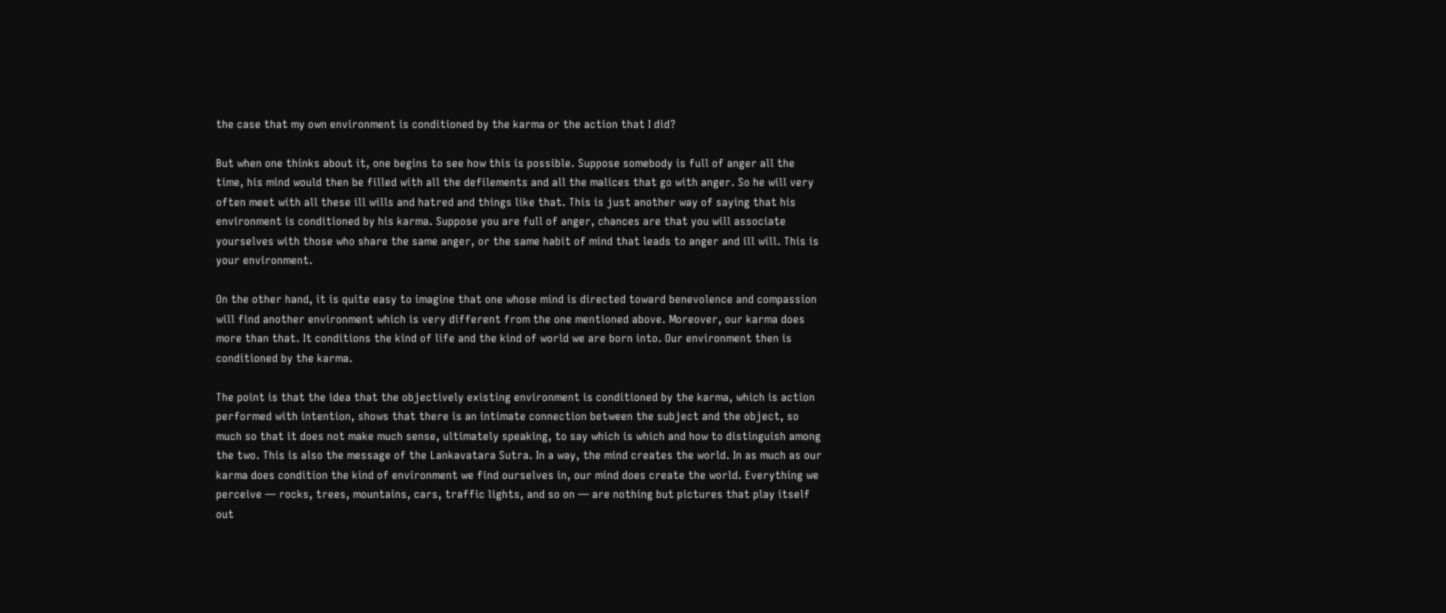the case that my own environment is conditioned by the karma or the action that I did?

But when one thinks about it, one begins to see how this is possible. Suppose somebody is full of anger all the time, his mind would then be filled with all the defilements and all the malices that go with anger. So he will very often meet with all these ill wills and hatred and things like that. This is just another way of saying that his environment is conditioned by his karma. Suppose you are full of anger, chances are that you will associate yourselves with those who share the same anger, or the same habit of mind that leads to anger and ill will. This is your environment.

On the other hand, it is quite easy to imagine that one whose mind is directed toward benevolence and compassion will find another environment which is very different from the one mentioned above. Moreover, our karma does more than that. It conditions the kind of life and the kind of world we are born into. Our environment then is conditioned by the karma.

The point is that the idea that the objectively existing environment is conditioned by the karma, which is action performed with intention, shows that there is an intimate connection between the subject and the object, so much so that it does not make much sense, ultimately speaking, to say which is which and how to distinguish among the two. This is also the message of the Lankavatara Sutra. In a way, the mind creates the world. In as much as our karma does condition the kind of environment we find ourselves in, our mind does create the world. Everything we perceive — rocks, trees, mountains, cars, traffic lights, and so on — are nothing but pictures that play itself out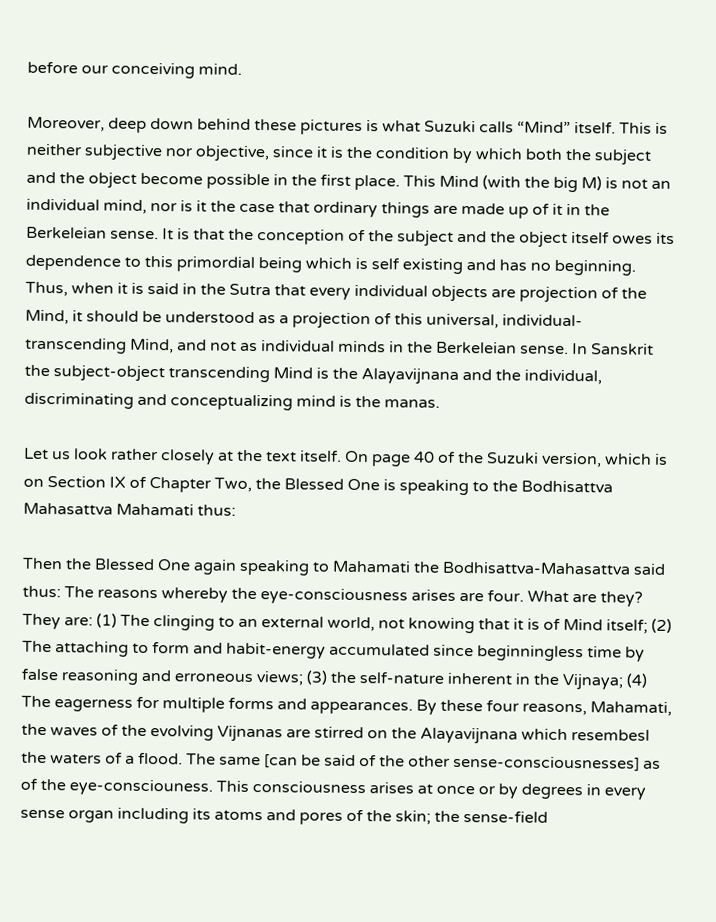before our conceiving mind.

Moreover, deep down behind these pictures is what Suzuki calls “Mind” itself. This is neither subjective nor objective, since it is the condition by which both the subject and the object become possible in the first place. This Mind (with the big M) is not an individual mind, nor is it the case that ordinary things are made up of it in the Berkeleian sense. It is that the conception of the subject and the object itself owes its dependence to this primordial being which is self existing and has no beginning. Thus, when it is said in the Sutra that every individual objects are projection of the Mind, it should be understood as a projection of this universal, individual-transcending Mind, and not as individual minds in the Berkeleian sense. In Sanskrit the subject-object transcending Mind is the Alayavijnana and the individual, discriminating and conceptualizing mind is the manas.

Let us look rather closely at the text itself. On page 40 of the Suzuki version, which is on Section IX of Chapter Two, the Blessed One is speaking to the Bodhisattva Mahasattva Mahamati thus:

Then the Blessed One again speaking to Mahamati the Bodhisattva-Mahasattva said thus: The reasons whereby the eye-consciousness arises are four. What are they? They are: (1) The clinging to an external world, not knowing that it is of Mind itself; (2) The attaching to form and habit-energy accumulated since beginningless time by false reasoning and erroneous views; (3) the self-nature inherent in the Vijnaya; (4) The eagerness for multiple forms and appearances. By these four reasons, Mahamati, the waves of the evolving Vijnanas are stirred on the Alayavijnana which resembesl the waters of a flood. The same [can be said of the other sense-consciousnesses] as of the eye-consciouness. This consciousness arises at once or by degrees in every sense organ including its atoms and pores of the skin; the sense-field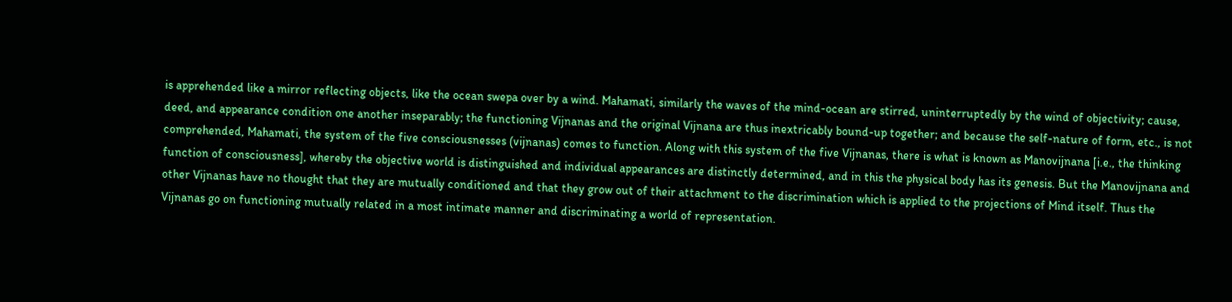is apprehended like a mirror reflecting objects, like the ocean swepa over by a wind. Mahamati, similarly the waves of the mind-ocean are stirred, uninterruptedly by the wind of objectivity; cause, deed, and appearance condition one another inseparably; the functioning Vijnanas and the original Vijnana are thus inextricably bound-up together; and because the self-nature of form, etc., is not comprehended, Mahamati, the system of the five consciousnesses (vijnanas) comes to function. Along with this system of the five Vijnanas, there is what is known as Manovijnana [i.e., the thinking function of consciousness], whereby the objective world is distinguished and individual appearances are distinctly determined, and in this the physical body has its genesis. But the Manovijnana and other Vijnanas have no thought that they are mutually conditioned and that they grow out of their attachment to the discrimination which is applied to the projections of Mind itself. Thus the Vijnanas go on functioning mutually related in a most intimate manner and discriminating a world of representation.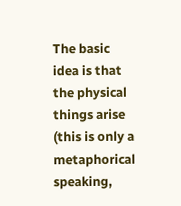The basic idea is that the physical things arise (this is only a metaphorical speaking,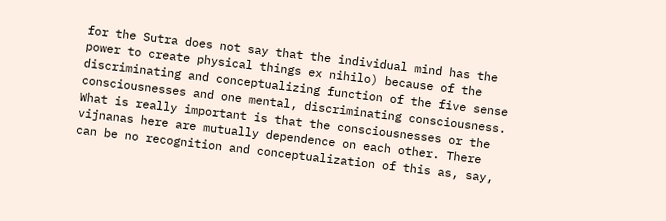for the Sutra does not say that the individual mind has the power to create physical things ex nihilo) because of the discriminating and conceptualizing function of the five sense consciousnesses and one mental, discriminating consciousness. What is really important is that the consciousnesses or the vijnanas here are mutually dependence on each other. There can be no recognition and conceptualization of this as, say,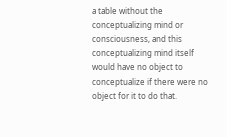a table without the conceptualizing mind or consciousness, and this conceptualizing mind itself would have no object to conceptualize if there were no object for it to do that.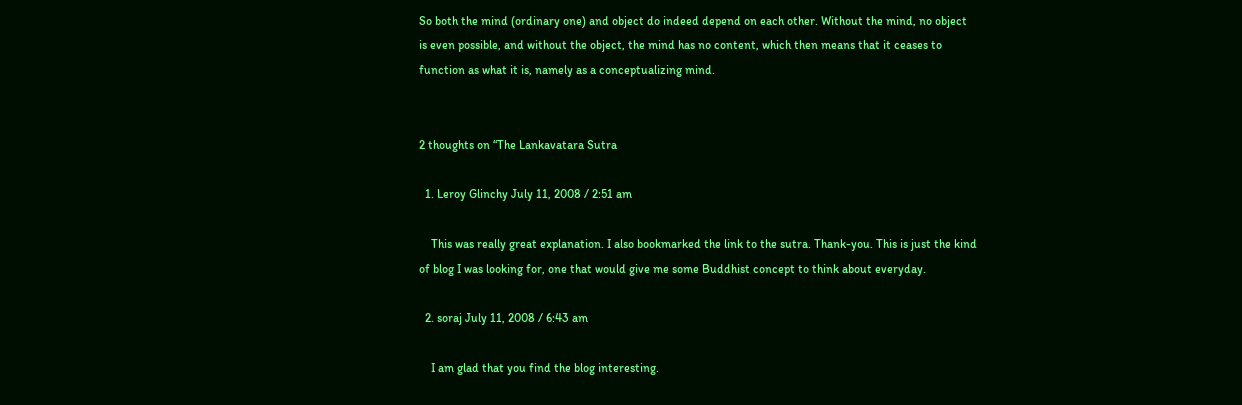So both the mind (ordinary one) and object do indeed depend on each other. Without the mind, no object is even possible, and without the object, the mind has no content, which then means that it ceases to function as what it is, namely as a conceptualizing mind.


2 thoughts on “The Lankavatara Sutra

  1. Leroy Glinchy July 11, 2008 / 2:51 am

    This was really great explanation. I also bookmarked the link to the sutra. Thank-you. This is just the kind of blog I was looking for, one that would give me some Buddhist concept to think about everyday.

  2. soraj July 11, 2008 / 6:43 am

    I am glad that you find the blog interesting.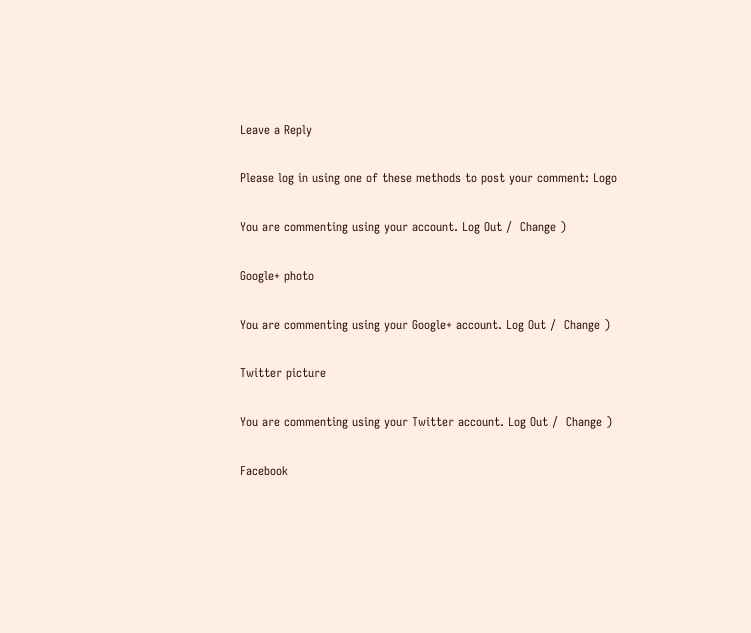Leave a Reply

Please log in using one of these methods to post your comment: Logo

You are commenting using your account. Log Out /  Change )

Google+ photo

You are commenting using your Google+ account. Log Out /  Change )

Twitter picture

You are commenting using your Twitter account. Log Out /  Change )

Facebook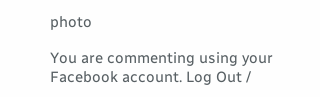photo

You are commenting using your Facebook account. Log Out /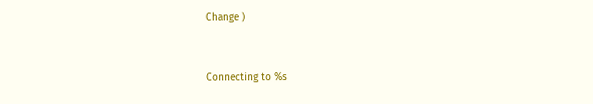Change )


Connecting to %s